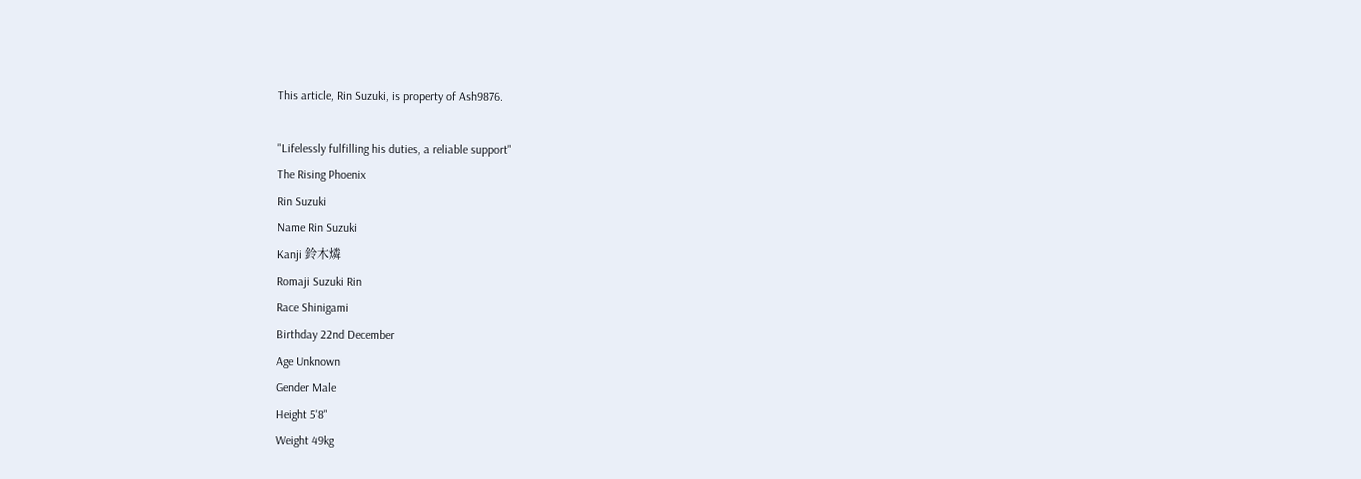This article, Rin Suzuki, is property of Ash9876.

"Lifelessly fulfilling his duties, a reliable support"
The Rising Phoenix
Rin Suzuki
Name Rin Suzuki
Kanji 鈴木燐
Romaji Suzuki Rin
Race Shinigami
Birthday 22nd December
Age Unknown
Gender Male
Height 5'8"
Weight 49kg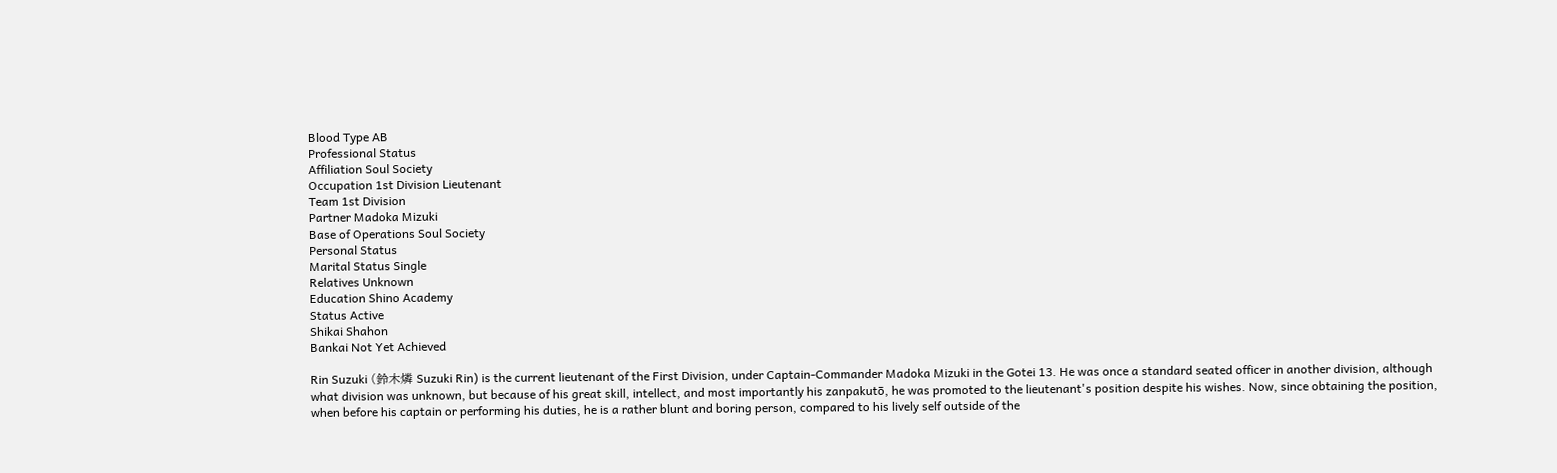Blood Type AB
Professional Status
Affiliation Soul Society
Occupation 1st Division Lieutenant
Team 1st Division
Partner Madoka Mizuki
Base of Operations Soul Society
Personal Status
Marital Status Single
Relatives Unknown
Education Shino Academy
Status Active
Shikai Shahon
Bankai Not Yet Achieved

Rin Suzuki (鈴木燐 Suzuki Rin) is the current lieutenant of the First Division, under Captain-Commander Madoka Mizuki in the Gotei 13. He was once a standard seated officer in another division, although what division was unknown, but because of his great skill, intellect, and most importantly his zanpakutō, he was promoted to the lieutenant's position despite his wishes. Now, since obtaining the position, when before his captain or performing his duties, he is a rather blunt and boring person, compared to his lively self outside of the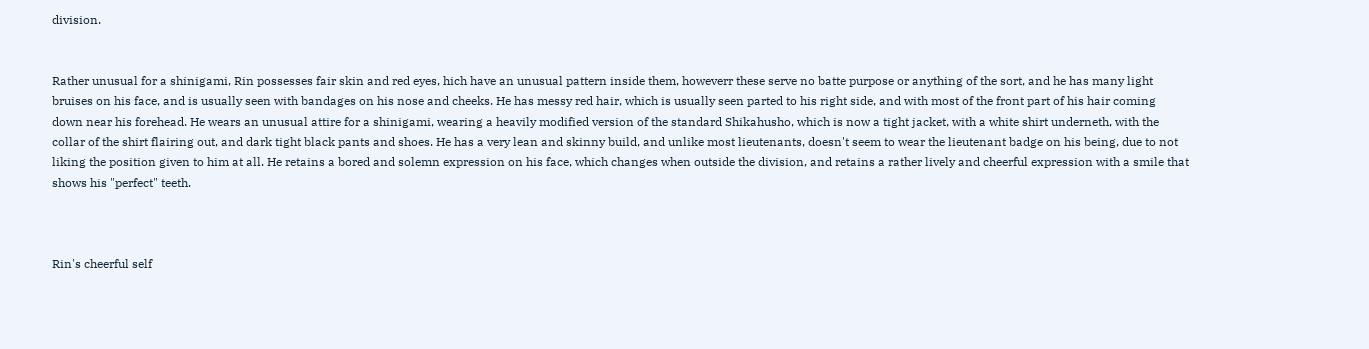division.


Rather unusual for a shinigami, Rin possesses fair skin and red eyes, hich have an unusual pattern inside them, howeverr these serve no batte purpose or anything of the sort, and he has many light bruises on his face, and is usually seen with bandages on his nose and cheeks. He has messy red hair, which is usually seen parted to his right side, and with most of the front part of his hair coming down near his forehead. He wears an unusual attire for a shinigami, wearing a heavily modified version of the standard Shikahusho, which is now a tight jacket, with a white shirt underneth, with the collar of the shirt flairing out, and dark tight black pants and shoes. He has a very lean and skinny build, and unlike most lieutenants, doesn't seem to wear the lieutenant badge on his being, due to not liking the position given to him at all. He retains a bored and solemn expression on his face, which changes when outside the division, and retains a rather lively and cheerful expression with a smile that shows his "perfect" teeth.



Rin's cheerful self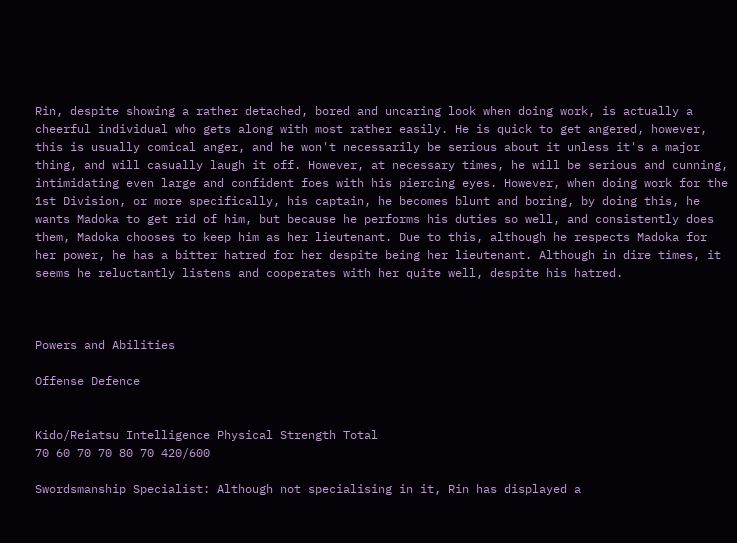Rin, despite showing a rather detached, bored and uncaring look when doing work, is actually a cheerful individual who gets along with most rather easily. He is quick to get angered, however, this is usually comical anger, and he won't necessarily be serious about it unless it's a major thing, and will casually laugh it off. However, at necessary times, he will be serious and cunning, intimidating even large and confident foes with his piercing eyes. However, when doing work for the 1st Division, or more specifically, his captain, he becomes blunt and boring, by doing this, he wants Madoka to get rid of him, but because he performs his duties so well, and consistently does them, Madoka chooses to keep him as her lieutenant. Due to this, although he respects Madoka for her power, he has a bitter hatred for her despite being her lieutenant. Although in dire times, it seems he reluctantly listens and cooperates with her quite well, despite his hatred.



Powers and Abilities

Offense Defence


Kido/Reiatsu Intelligence Physical Strength Total
70 60 70 70 80 70 420/600

Swordsmanship Specialist: Although not specialising in it, Rin has displayed a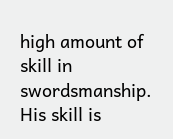high amount of skill in swordsmanship. His skill is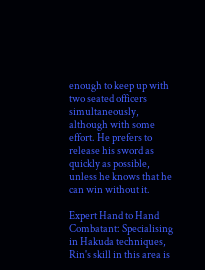enough to keep up with two seated officers simultaneously, although with some effort. He prefers to release his sword as quickly as possible, unless he knows that he can win without it.

Expert Hand to Hand Combatant: Specialising in Hakuda techniques, Rin's skill in this area is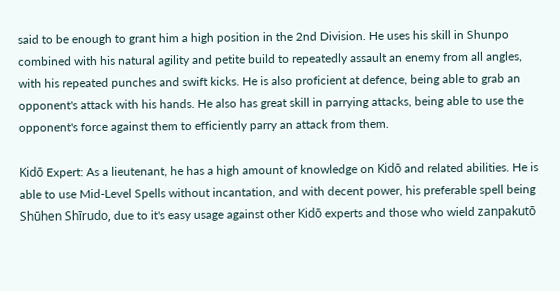said to be enough to grant him a high position in the 2nd Division. He uses his skill in Shunpo combined with his natural agility and petite build to repeatedly assault an enemy from all angles, with his repeated punches and swift kicks. He is also proficient at defence, being able to grab an opponent's attack with his hands. He also has great skill in parrying attacks, being able to use the opponent's force against them to efficiently parry an attack from them.

Kidō Expert: As a lieutenant, he has a high amount of knowledge on Kidō and related abilities. He is able to use Mid-Level Spells without incantation, and with decent power, his preferable spell being Shūhen Shīrudo, due to it's easy usage against other Kidō experts and those who wield zanpakutō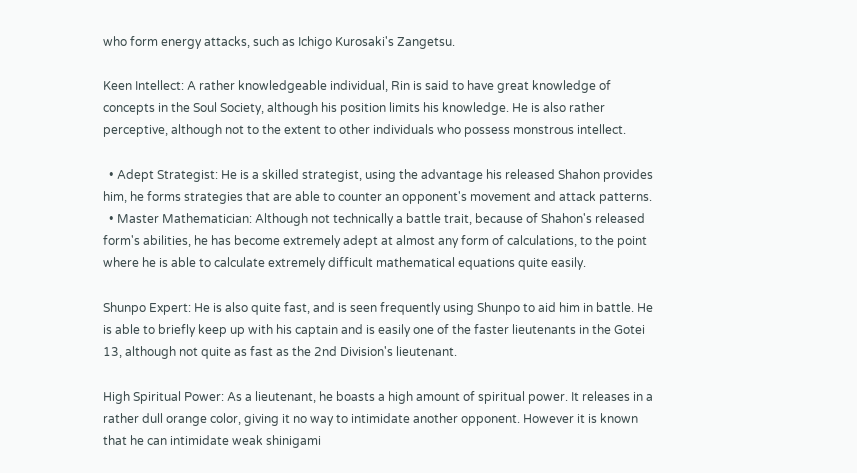who form energy attacks, such as Ichigo Kurosaki's Zangetsu.

Keen Intellect: A rather knowledgeable individual, Rin is said to have great knowledge of concepts in the Soul Society, although his position limits his knowledge. He is also rather perceptive, although not to the extent to other individuals who possess monstrous intellect.

  • Adept Strategist: He is a skilled strategist, using the advantage his released Shahon provides him, he forms strategies that are able to counter an opponent's movement and attack patterns.
  • Master Mathematician: Although not technically a battle trait, because of Shahon's released form's abilities, he has become extremely adept at almost any form of calculations, to the point where he is able to calculate extremely difficult mathematical equations quite easily.

Shunpo Expert: He is also quite fast, and is seen frequently using Shunpo to aid him in battle. He is able to briefly keep up with his captain and is easily one of the faster lieutenants in the Gotei 13, although not quite as fast as the 2nd Division's lieutenant.

High Spiritual Power: As a lieutenant, he boasts a high amount of spiritual power. It releases in a rather dull orange color, giving it no way to intimidate another opponent. However it is known that he can intimidate weak shinigami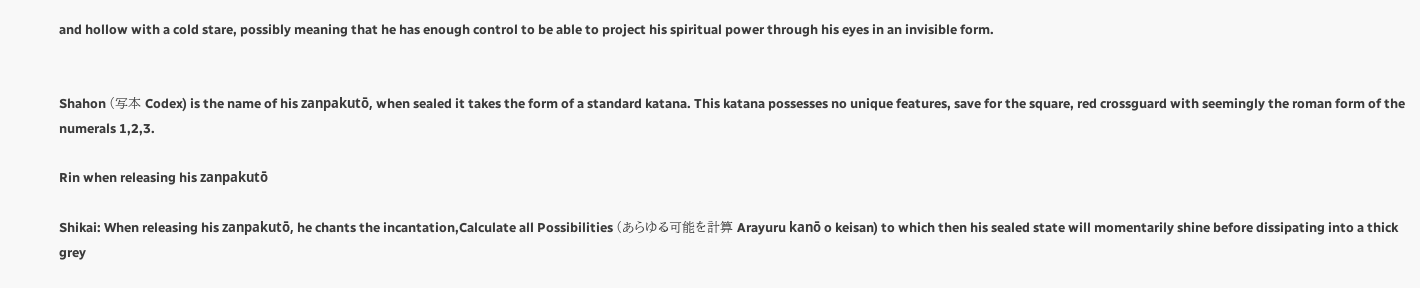and hollow with a cold stare, possibly meaning that he has enough control to be able to project his spiritual power through his eyes in an invisible form.


Shahon (写本 Codex) is the name of his zanpakutō, when sealed it takes the form of a standard katana. This katana possesses no unique features, save for the square, red crossguard with seemingly the roman form of the numerals 1,2,3.

Rin when releasing his zanpakutō

Shikai: When releasing his zanpakutō, he chants the incantation,Calculate all Possibilities (あらゆる可能を計算 Arayuru kanō o keisan) to which then his sealed state will momentarily shine before dissipating into a thick grey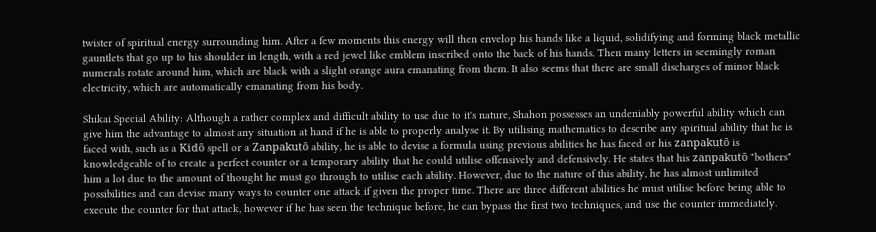twister of spiritual energy surrounding him. After a few moments this energy will then envelop his hands like a liquid, solidifying and forming black metallic gauntlets that go up to his shoulder in length, with a red jewel like emblem inscribed onto the back of his hands. Then many letters in seemingly roman numerals rotate around him, which are black with a slight orange aura emanating from them. It also seems that there are small discharges of minor black electricity, which are automatically emanating from his body.

Shikai Special Ability: Although a rather complex and difficult ability to use due to it's nature, Shahon possesses an undeniably powerful ability which can give him the advantage to almost any situation at hand if he is able to properly analyse it. By utilising mathematics to describe any spiritual ability that he is faced with, such as a Kidō spell or a Zanpakutō ability, he is able to devise a formula using previous abilities he has faced or his zanpakutō is knowledgeable of to create a perfect counter or a temporary ability that he could utilise offensively and defensively. He states that his zanpakutō "bothers" him a lot due to the amount of thought he must go through to utilise each ability. However, due to the nature of this ability, he has almost unlimited possibilities and can devise many ways to counter one attack if given the proper time. There are three different abilities he must utilise before being able to execute the counter for that attack, however if he has seen the technique before, he can bypass the first two techniques, and use the counter immediately.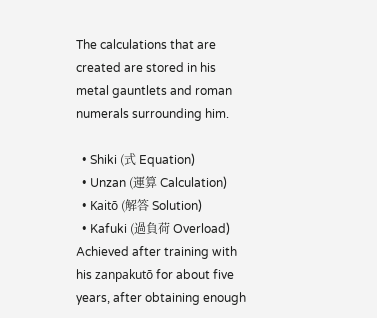The calculations that are created are stored in his metal gauntlets and roman numerals surrounding him.

  • Shiki (式 Equation)
  • Unzan (運算 Calculation)
  • Kaitō (解答 Solution)
  • Kafuki (過負荷 Overload) Achieved after training with his zanpakutō for about five years, after obtaining enough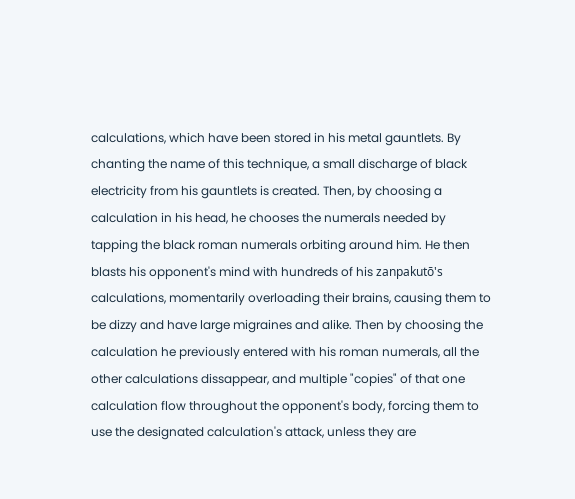calculations, which have been stored in his metal gauntlets. By chanting the name of this technique, a small discharge of black electricity from his gauntlets is created. Then, by choosing a calculation in his head, he chooses the numerals needed by tapping the black roman numerals orbiting around him. He then blasts his opponent's mind with hundreds of his zanpakutō's calculations, momentarily overloading their brains, causing them to be dizzy and have large migraines and alike. Then by choosing the calculation he previously entered with his roman numerals, all the other calculations dissappear, and multiple "copies" of that one calculation flow throughout the opponent's body, forcing them to use the designated calculation's attack, unless they are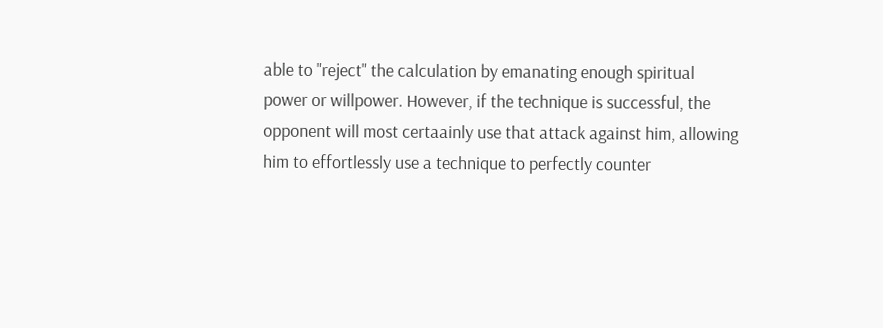able to "reject" the calculation by emanating enough spiritual power or willpower. However, if the technique is successful, the opponent will most certaainly use that attack against him, allowing him to effortlessly use a technique to perfectly counter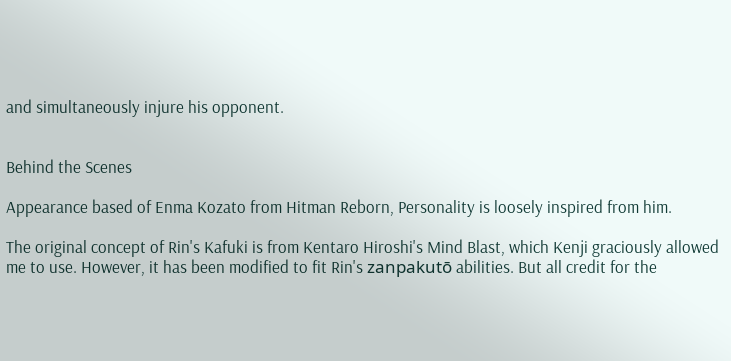and simultaneously injure his opponent.


Behind the Scenes

Appearance based of Enma Kozato from Hitman Reborn, Personality is loosely inspired from him.

The original concept of Rin's Kafuki is from Kentaro Hiroshi's Mind Blast, which Kenji graciously allowed me to use. However, it has been modified to fit Rin's zanpakutō abilities. But all credit for the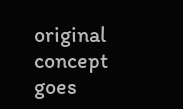original concept goes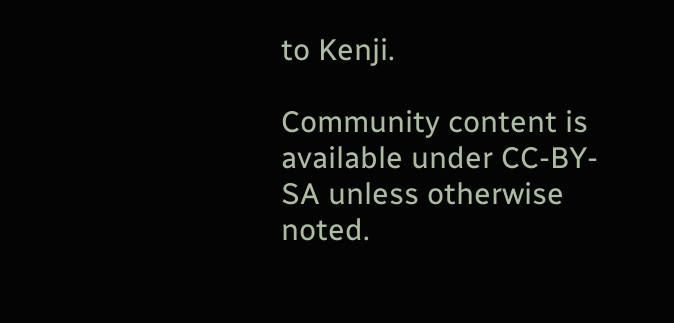to Kenji.

Community content is available under CC-BY-SA unless otherwise noted.